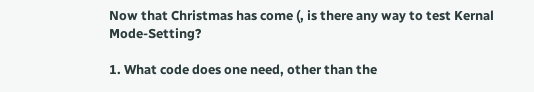Now that Christmas has come (, is there any way to test Kernal Mode-Setting?

1. What code does one need, other than the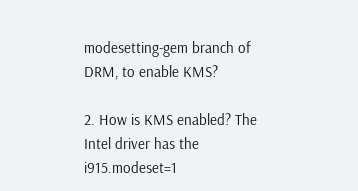modesetting-gem branch of DRM, to enable KMS?

2. How is KMS enabled? The Intel driver has the i915.modeset=1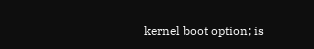kernel boot option; is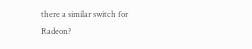there a similar switch for Radeon?